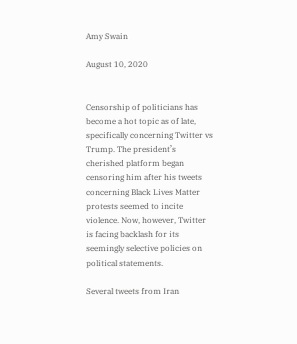Amy Swain

August 10, 2020


Censorship of politicians has become a hot topic as of late, specifically concerning Twitter vs Trump. The president’s cherished platform began censoring him after his tweets concerning Black Lives Matter protests seemed to incite violence. Now, however, Twitter is facing backlash for its seemingly selective policies on political statements.

Several tweets from Iran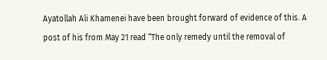Ayatollah Ali Khamenei have been brought forward of evidence of this. A post of his from May 21 read “The only remedy until the removal of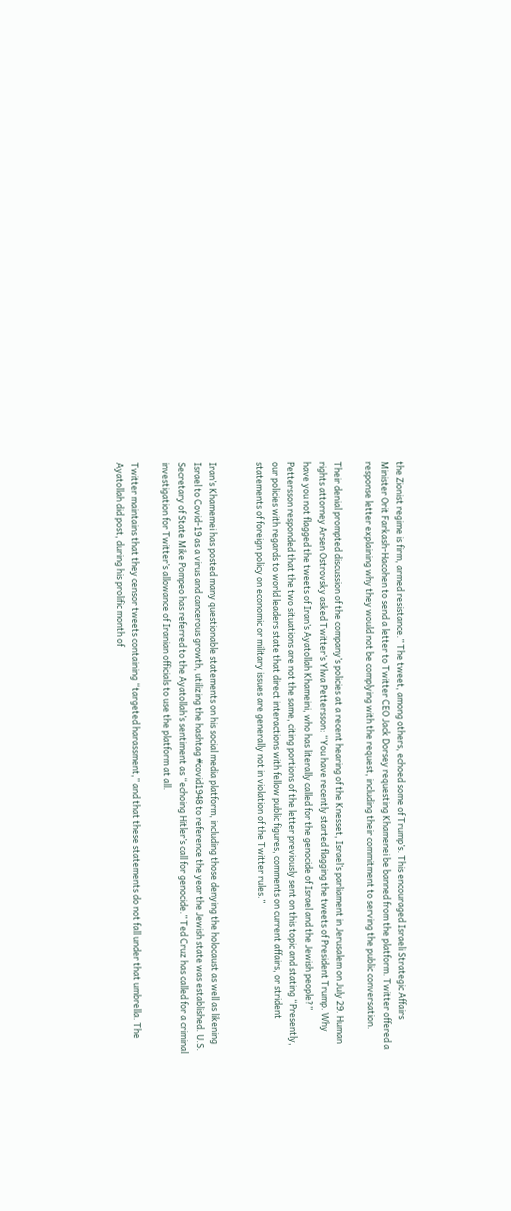the Zionist regime is firm, armed resistance.” The tweet, among others, echoed some of Trump’s. This encouraged Israeli Strategic Affairs Minister Orit Farkash-Hacohen to send a letter to Twitter CEO Jack Dorsey requesting Khamenei be banned from the platform. Twitter offered a response letter explaining why they would not be complying with the request, including their commitment to serving the public conversation.

Their denial prompted discussion of the company’s policies at a recent hearing of the Knesset, Israel’s parliament in Jerusalem on July 29. Human rights attorney Arsen Ostrovsky asked Twitter’s Ylwa Pettersson: “You have recently started flagging the tweets of President Trump. Why have you not flagged the tweets of Iran’s Ayatollah Khameini, who has literally called for the genocide of Israel and the Jewish people?” Pettersson responded that the two situations are not the same, citing portions of the letter previously sent on this topic and stating “Presently, our policies with regards to world leaders state that direct interactions with fellow public figures, comments on current affairs, or strident statements of foreign policy on economic or military issues are generally not in violation of the Twitter rules.”


Iran’s Khamemei has posted many questionable statements on his social media platform, including those denying the holocaust as well as likening Israel to Covid-19 as a virus and cancerous growth, utilizing the hashtag #covid1948 to reference the year the Jewish state was established. U.S. Secretary of State Mike Pompeo has referred to the Ayatollah’s sentiment as “echoing Hitler’s call for genocide.” Ted Cruz has called for a criminal investigation for Twitter’s allowance of Iranian officials to use the platform at all.

Twitter maintains that they censor tweets containing “targeted harassment,” and that these statements do not fall under that umbrella. The Ayatollah did post, during his prolific month of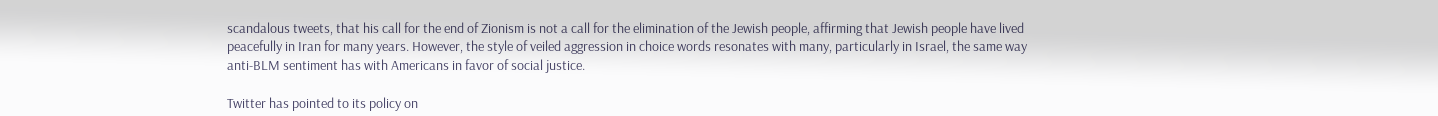scandalous tweets, that his call for the end of Zionism is not a call for the elimination of the Jewish people, affirming that Jewish people have lived peacefully in Iran for many years. However, the style of veiled aggression in choice words resonates with many, particularly in Israel, the same way anti-BLM sentiment has with Americans in favor of social justice.

Twitter has pointed to its policy on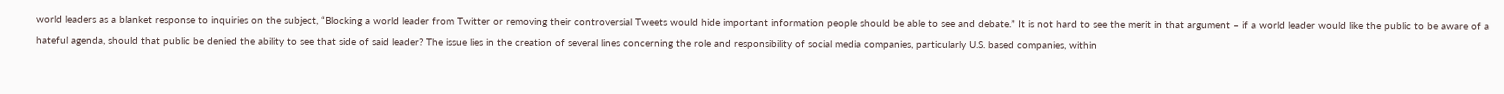world leaders as a blanket response to inquiries on the subject, “Blocking a world leader from Twitter or removing their controversial Tweets would hide important information people should be able to see and debate.” It is not hard to see the merit in that argument – if a world leader would like the public to be aware of a hateful agenda, should that public be denied the ability to see that side of said leader? The issue lies in the creation of several lines concerning the role and responsibility of social media companies, particularly U.S. based companies, within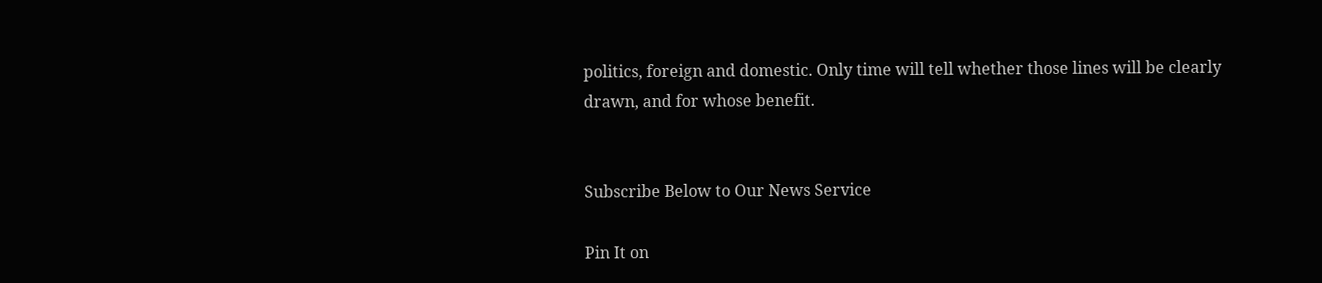politics, foreign and domestic. Only time will tell whether those lines will be clearly drawn, and for whose benefit.


Subscribe Below to Our News Service

Pin It on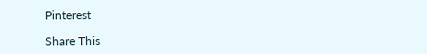Pinterest

Share This